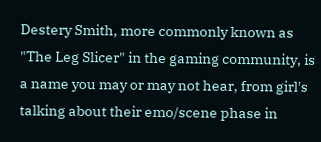Destery Smith, more commonly known as "The Leg Slicer" in the gaming community, is a name you may or may not hear, from girl's talking about their emo/scene phase in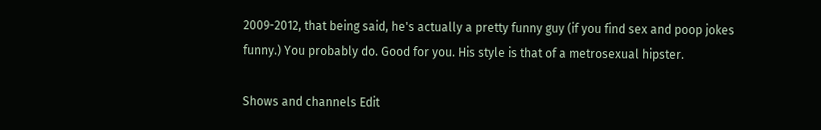2009-2012, that being said, he's actually a pretty funny guy (if you find sex and poop jokes funny.) You probably do. Good for you. His style is that of a metrosexual hipster.

Shows and channels Edit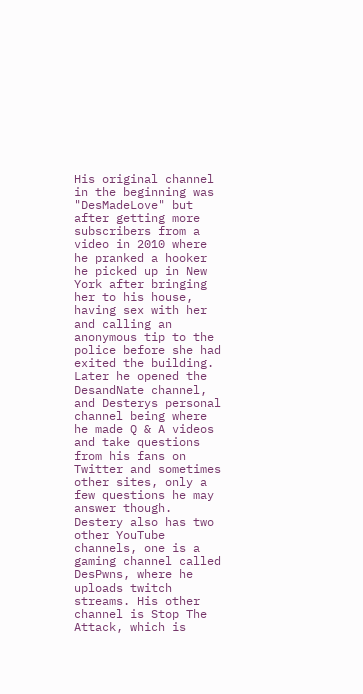His original channel in the beginning was "DesMadeLove" but after getting more subscribers from a video in 2010 where he pranked a hooker he picked up in New York after bringing her to his house, having sex with her and calling an anonymous tip to the police before she had exited the building. Later he opened the DesandNate channel, and Desterys personal channel being where he made Q & A videos and take questions from his fans on Twitter and sometimes other sites, only a few questions he may answer though. Destery also has two other YouTube channels, one is a gaming channel called DesPwns, where he uploads twitch streams. His other channel is Stop The Attack, which is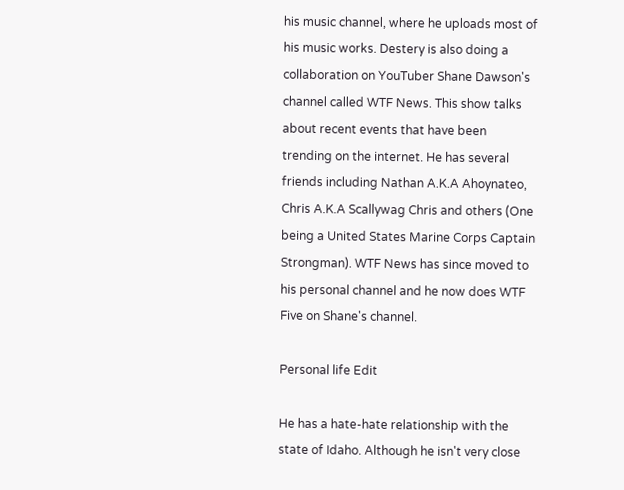his music channel, where he uploads most of his music works. Destery is also doing a collaboration on YouTuber Shane Dawson's channel called WTF News. This show talks about recent events that have been trending on the internet. He has several friends including Nathan A.K.A Ahoynateo, Chris A.K.A Scallywag Chris and others (One being a United States Marine Corps Captain Strongman). WTF News has since moved to his personal channel and he now does WTF Five on Shane's channel.

Personal life Edit

He has a hate-hate relationship with the state of Idaho. Although he isn't very close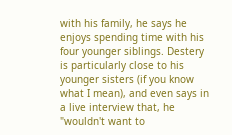with his family, he says he enjoys spending time with his four younger siblings. Destery is particularly close to his younger sisters (if you know what I mean), and even says in a live interview that, he "wouldn't want to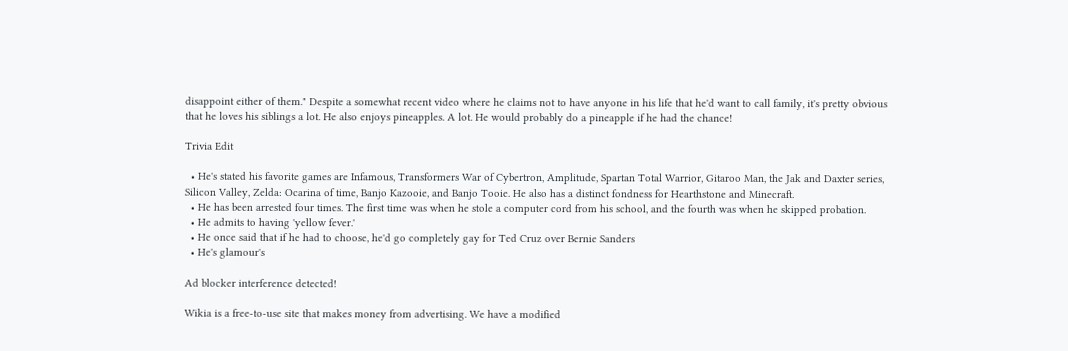disappoint either of them." Despite a somewhat recent video where he claims not to have anyone in his life that he'd want to call family, it's pretty obvious that he loves his siblings a lot. He also enjoys pineapples. A lot. He would probably do a pineapple if he had the chance!

Trivia Edit

  • He's stated his favorite games are Infamous, Transformers War of Cybertron, Amplitude, Spartan Total Warrior, Gitaroo Man, the Jak and Daxter series, Silicon Valley, Zelda: Ocarina of time, Banjo Kazooie, and Banjo Tooie. He also has a distinct fondness for Hearthstone and Minecraft.
  • He has been arrested four times. The first time was when he stole a computer cord from his school, and the fourth was when he skipped probation.
  • He admits to having 'yellow fever.'
  • He once said that if he had to choose, he'd go completely gay for Ted Cruz over Bernie Sanders
  • He's glamour's

Ad blocker interference detected!

Wikia is a free-to-use site that makes money from advertising. We have a modified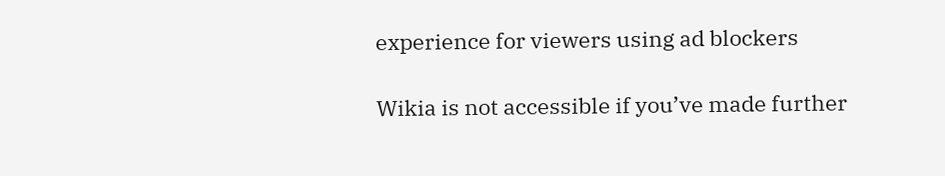experience for viewers using ad blockers

Wikia is not accessible if you’ve made further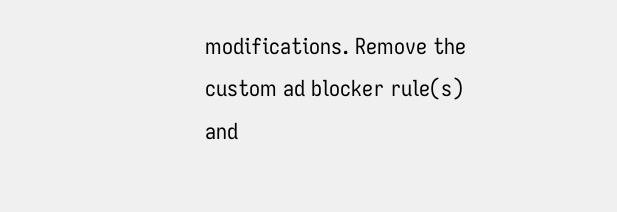modifications. Remove the custom ad blocker rule(s) and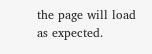the page will load as expected.